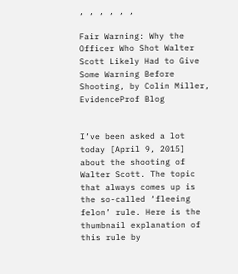, , , , , ,

Fair Warning: Why the Officer Who Shot Walter Scott Likely Had to Give Some Warning Before Shooting, by Colin Miller, EvidenceProf Blog


I’ve been asked a lot today [April 9, 2015] about the shooting of Walter Scott. The topic that always comes up is the so-called ‘fleeing felon’ rule. Here is the thumbnail explanation of this rule by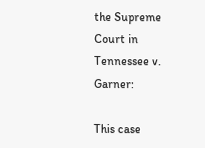the Supreme Court in Tennessee v. Garner:

This case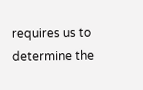requires us to determine the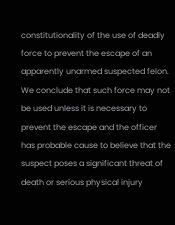constitutionality of the use of deadly force to prevent the escape of an apparently unarmed suspected felon. We conclude that such force may not be used unless it is necessary to prevent the escape and the officer has probable cause to believe that the suspect poses a significant threat of death or serious physical injury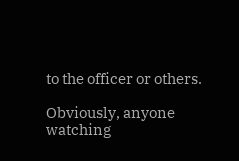to the officer or others.

Obviously, anyone watching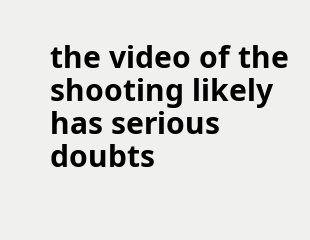the video of the shooting likely has serious doubts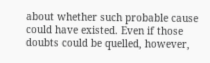about whether such probable cause could have existed. Even if those doubts could be quelled, however,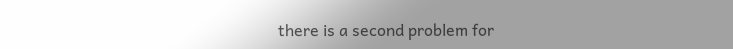there is a second problem for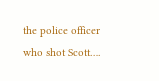the police officer who shot Scott….